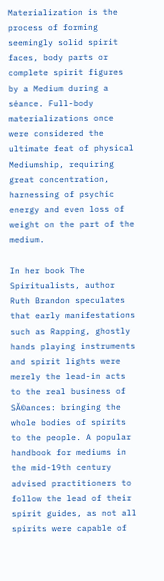Materialization is the process of forming seemingly solid spirit faces, body parts or complete spirit figures by a Medium during a séance. Full-body materializations once were considered the ultimate feat of physical Mediumship, requiring great concentration, harnessing of psychic energy and even loss of weight on the part of the medium.

In her book The Spiritualists, author Ruth Brandon speculates that early manifestations such as Rapping, ghostly hands playing instruments and spirit lights were merely the lead-in acts to the real business of SĂ©ances: bringing the whole bodies of spirits to the people. A popular handbook for mediums in the mid-19th century advised practitioners to follow the lead of their spirit guides, as not all spirits were capable of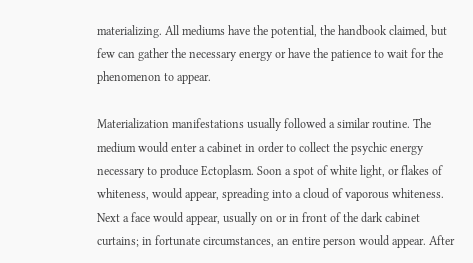materializing. All mediums have the potential, the handbook claimed, but few can gather the necessary energy or have the patience to wait for the phenomenon to appear.

Materialization manifestations usually followed a similar routine. The medium would enter a cabinet in order to collect the psychic energy necessary to produce Ectoplasm. Soon a spot of white light, or flakes of whiteness, would appear, spreading into a cloud of vaporous whiteness. Next a face would appear, usually on or in front of the dark cabinet curtains; in fortunate circumstances, an entire person would appear. After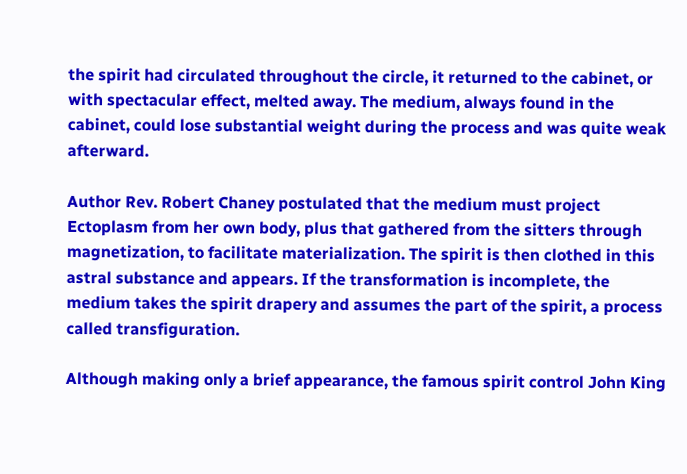the spirit had circulated throughout the circle, it returned to the cabinet, or with spectacular effect, melted away. The medium, always found in the cabinet, could lose substantial weight during the process and was quite weak afterward.

Author Rev. Robert Chaney postulated that the medium must project Ectoplasm from her own body, plus that gathered from the sitters through magnetization, to facilitate materialization. The spirit is then clothed in this astral substance and appears. If the transformation is incomplete, the medium takes the spirit drapery and assumes the part of the spirit, a process called transfiguration.

Although making only a brief appearance, the famous spirit control John King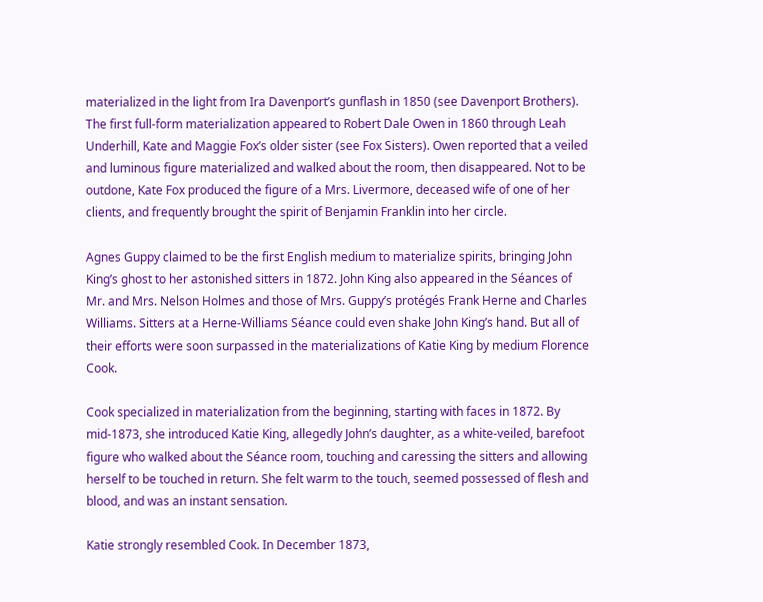materialized in the light from Ira Davenport’s gunflash in 1850 (see Davenport Brothers). The first full-form materialization appeared to Robert Dale Owen in 1860 through Leah Underhill, Kate and Maggie Fox’s older sister (see Fox Sisters). Owen reported that a veiled and luminous figure materialized and walked about the room, then disappeared. Not to be outdone, Kate Fox produced the figure of a Mrs. Livermore, deceased wife of one of her clients, and frequently brought the spirit of Benjamin Franklin into her circle.

Agnes Guppy claimed to be the first English medium to materialize spirits, bringing John King’s ghost to her astonished sitters in 1872. John King also appeared in the Séances of Mr. and Mrs. Nelson Holmes and those of Mrs. Guppy’s protégés Frank Herne and Charles Williams. Sitters at a Herne-Williams Séance could even shake John King’s hand. But all of their efforts were soon surpassed in the materializations of Katie King by medium Florence Cook.

Cook specialized in materialization from the beginning, starting with faces in 1872. By mid-1873, she introduced Katie King, allegedly John’s daughter, as a white-veiled, barefoot figure who walked about the Séance room, touching and caressing the sitters and allowing herself to be touched in return. She felt warm to the touch, seemed possessed of flesh and blood, and was an instant sensation.

Katie strongly resembled Cook. In December 1873,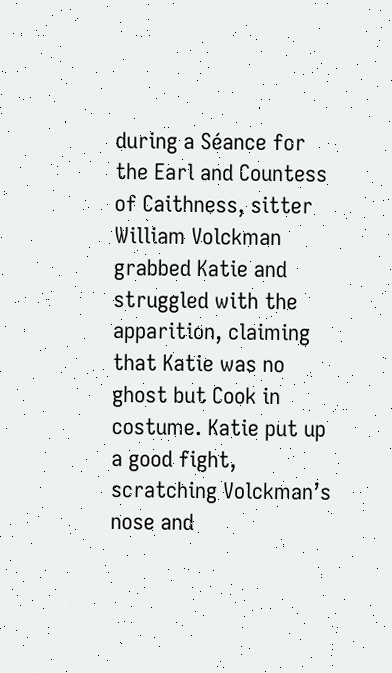during a Séance for the Earl and Countess of Caithness, sitter William Volckman grabbed Katie and struggled with the apparition, claiming that Katie was no ghost but Cook in costume. Katie put up a good fight, scratching Volckman’s nose and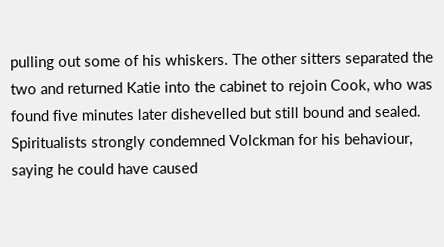pulling out some of his whiskers. The other sitters separated the two and returned Katie into the cabinet to rejoin Cook, who was found five minutes later dishevelled but still bound and sealed. Spiritualists strongly condemned Volckman for his behaviour, saying he could have caused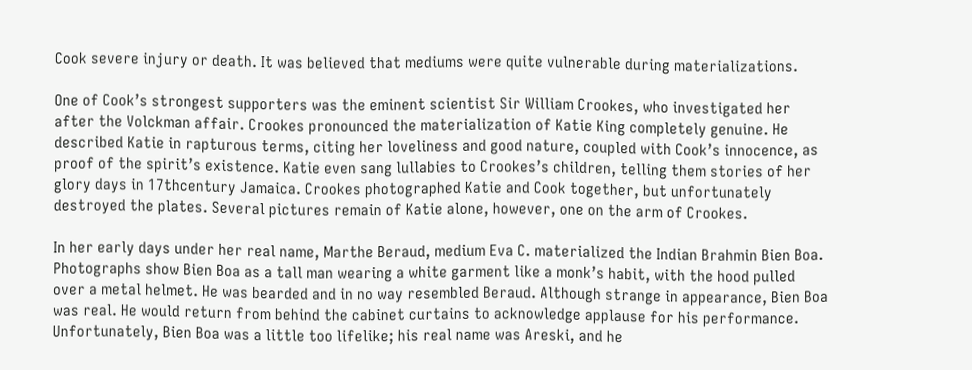Cook severe injury or death. It was believed that mediums were quite vulnerable during materializations.

One of Cook’s strongest supporters was the eminent scientist Sir William Crookes, who investigated her after the Volckman affair. Crookes pronounced the materialization of Katie King completely genuine. He described Katie in rapturous terms, citing her loveliness and good nature, coupled with Cook’s innocence, as proof of the spirit’s existence. Katie even sang lullabies to Crookes’s children, telling them stories of her glory days in 17thcentury Jamaica. Crookes photographed Katie and Cook together, but unfortunately destroyed the plates. Several pictures remain of Katie alone, however, one on the arm of Crookes.

In her early days under her real name, Marthe Beraud, medium Eva C. materialized the Indian Brahmin Bien Boa. Photographs show Bien Boa as a tall man wearing a white garment like a monk’s habit, with the hood pulled over a metal helmet. He was bearded and in no way resembled Beraud. Although strange in appearance, Bien Boa was real. He would return from behind the cabinet curtains to acknowledge applause for his performance. Unfortunately, Bien Boa was a little too lifelike; his real name was Areski, and he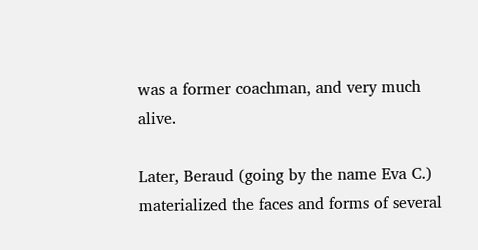was a former coachman, and very much alive.

Later, Beraud (going by the name Eva C.) materialized the faces and forms of several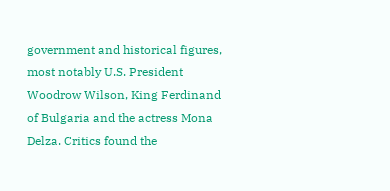government and historical figures, most notably U.S. President Woodrow Wilson, King Ferdinand of Bulgaria and the actress Mona Delza. Critics found the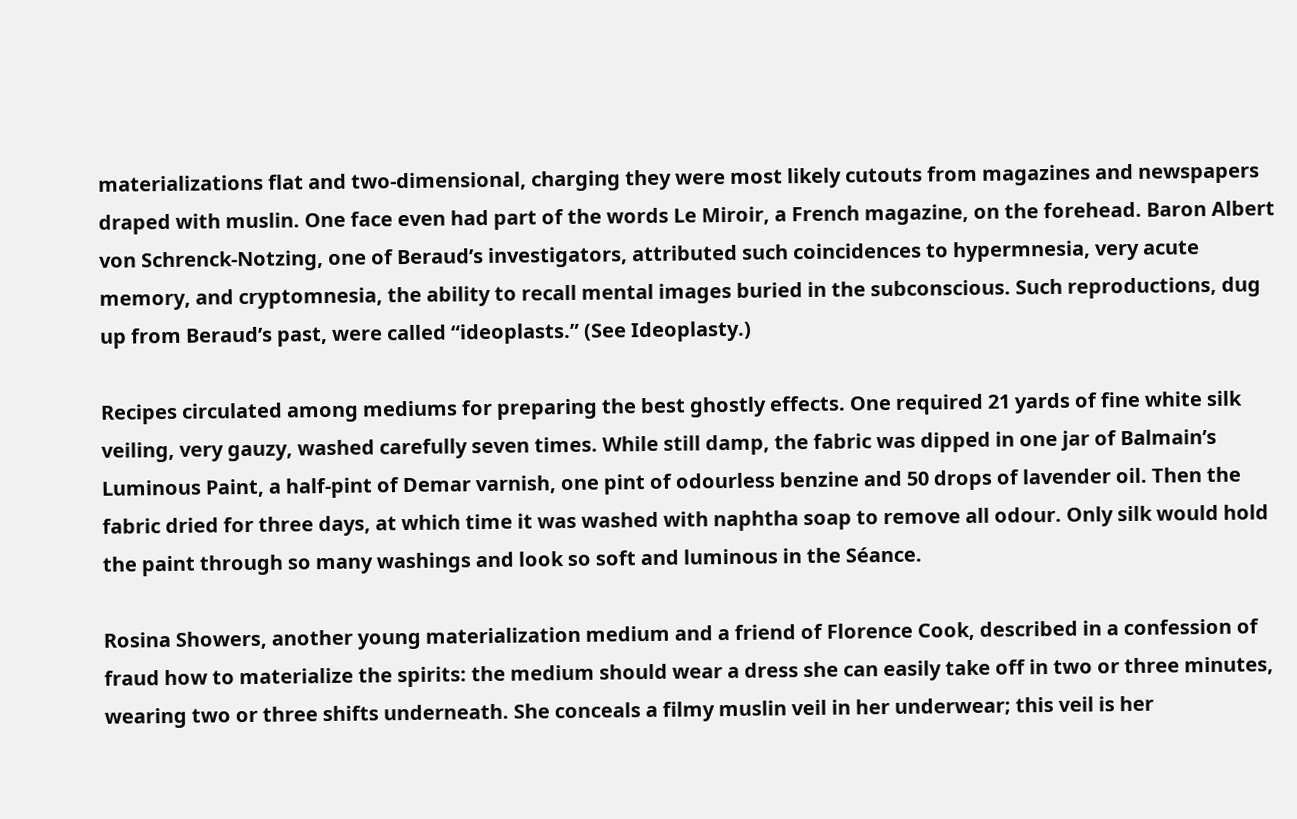materializations flat and two-dimensional, charging they were most likely cutouts from magazines and newspapers draped with muslin. One face even had part of the words Le Miroir, a French magazine, on the forehead. Baron Albert von Schrenck-Notzing, one of Beraud’s investigators, attributed such coincidences to hypermnesia, very acute memory, and cryptomnesia, the ability to recall mental images buried in the subconscious. Such reproductions, dug up from Beraud’s past, were called “ideoplasts.” (See Ideoplasty.)

Recipes circulated among mediums for preparing the best ghostly effects. One required 21 yards of fine white silk veiling, very gauzy, washed carefully seven times. While still damp, the fabric was dipped in one jar of Balmain’s Luminous Paint, a half-pint of Demar varnish, one pint of odourless benzine and 50 drops of lavender oil. Then the fabric dried for three days, at which time it was washed with naphtha soap to remove all odour. Only silk would hold the paint through so many washings and look so soft and luminous in the Séance.

Rosina Showers, another young materialization medium and a friend of Florence Cook, described in a confession of fraud how to materialize the spirits: the medium should wear a dress she can easily take off in two or three minutes, wearing two or three shifts underneath. She conceals a filmy muslin veil in her underwear; this veil is her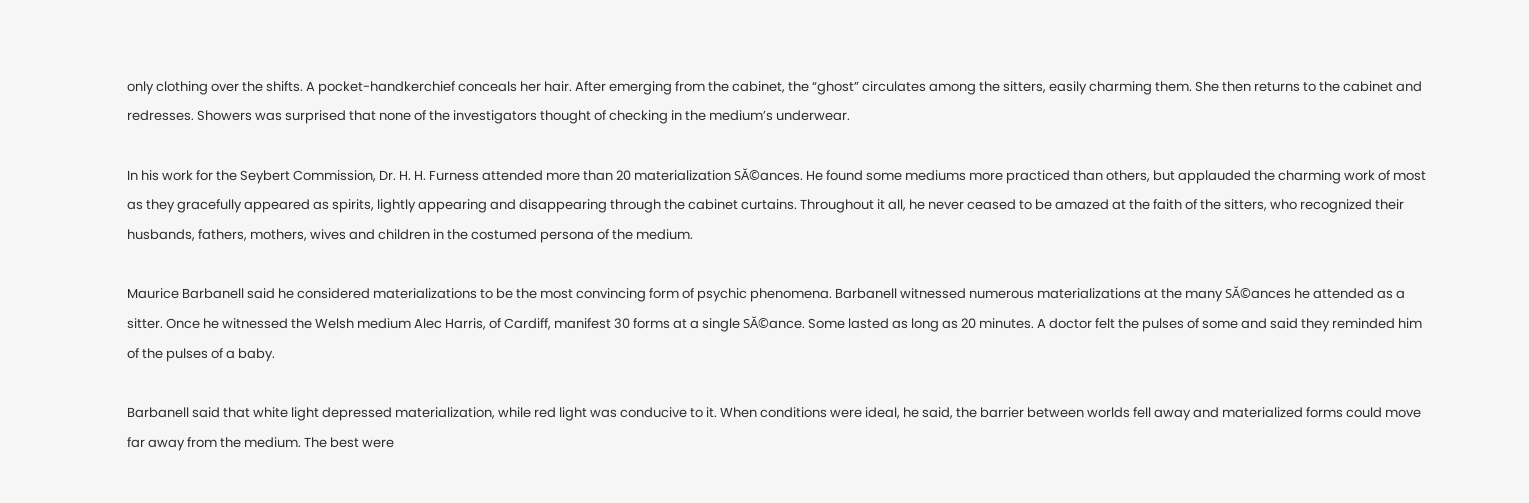only clothing over the shifts. A pocket-handkerchief conceals her hair. After emerging from the cabinet, the “ghost” circulates among the sitters, easily charming them. She then returns to the cabinet and redresses. Showers was surprised that none of the investigators thought of checking in the medium’s underwear.

In his work for the Seybert Commission, Dr. H. H. Furness attended more than 20 materialization SĂ©ances. He found some mediums more practiced than others, but applauded the charming work of most as they gracefully appeared as spirits, lightly appearing and disappearing through the cabinet curtains. Throughout it all, he never ceased to be amazed at the faith of the sitters, who recognized their husbands, fathers, mothers, wives and children in the costumed persona of the medium.

Maurice Barbanell said he considered materializations to be the most convincing form of psychic phenomena. Barbanell witnessed numerous materializations at the many SĂ©ances he attended as a sitter. Once he witnessed the Welsh medium Alec Harris, of Cardiff, manifest 30 forms at a single SĂ©ance. Some lasted as long as 20 minutes. A doctor felt the pulses of some and said they reminded him of the pulses of a baby.

Barbanell said that white light depressed materialization, while red light was conducive to it. When conditions were ideal, he said, the barrier between worlds fell away and materialized forms could move far away from the medium. The best were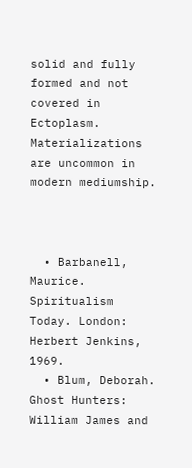solid and fully formed and not covered in Ectoplasm. Materializations are uncommon in modern mediumship.



  • Barbanell, Maurice. Spiritualism Today. London: Herbert Jenkins, 1969.
  • Blum, Deborah. Ghost Hunters: William James and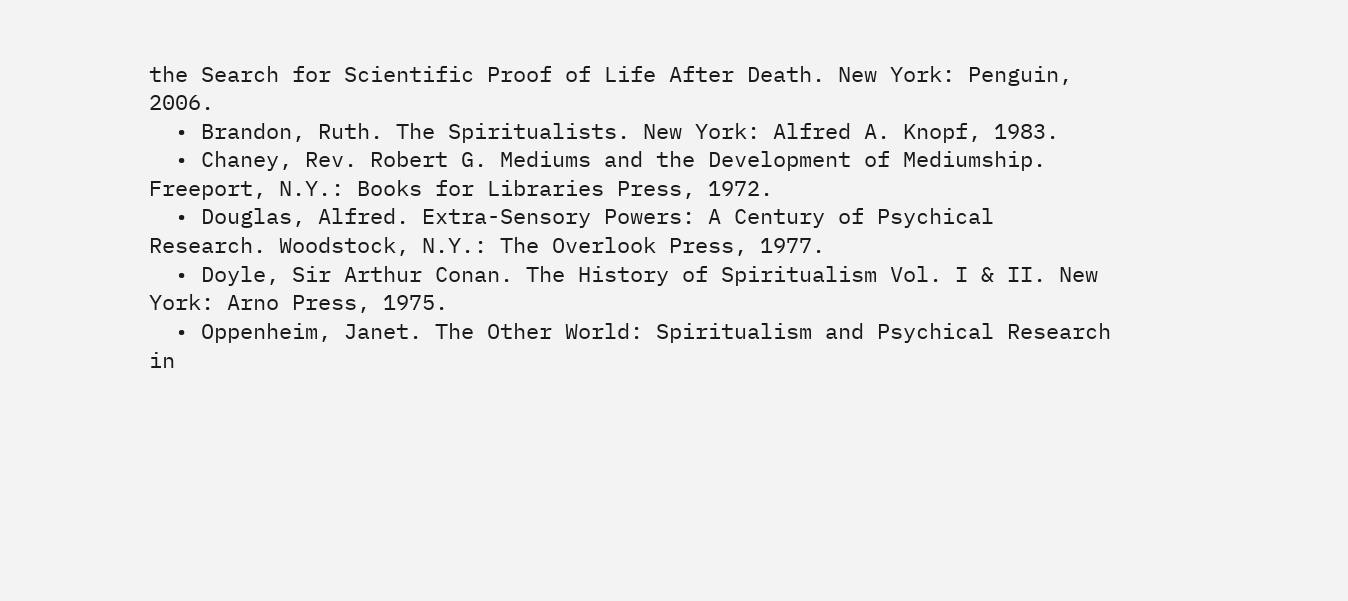the Search for Scientific Proof of Life After Death. New York: Penguin, 2006.
  • Brandon, Ruth. The Spiritualists. New York: Alfred A. Knopf, 1983.
  • Chaney, Rev. Robert G. Mediums and the Development of Mediumship. Freeport, N.Y.: Books for Libraries Press, 1972.
  • Douglas, Alfred. Extra-Sensory Powers: A Century of Psychical Research. Woodstock, N.Y.: The Overlook Press, 1977.
  • Doyle, Sir Arthur Conan. The History of Spiritualism Vol. I & II. New York: Arno Press, 1975.
  • Oppenheim, Janet. The Other World: Spiritualism and Psychical Research in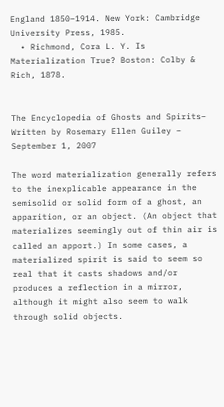England 1850–1914. New York: Cambridge University Press, 1985.
  • Richmond, Cora L. Y. Is Materialization True? Boston: Colby & Rich, 1878.


The Encyclopedia of Ghosts and Spirits– Written by Rosemary Ellen Guiley – September 1, 2007

The word materialization generally refers to the inexplicable appearance in the semisolid or solid form of a ghost, an apparition, or an object. (An object that materializes seemingly out of thin air is called an apport.) In some cases, a materialized spirit is said to seem so real that it casts shadows and/or produces a reflection in a mirror, although it might also seem to walk through solid objects.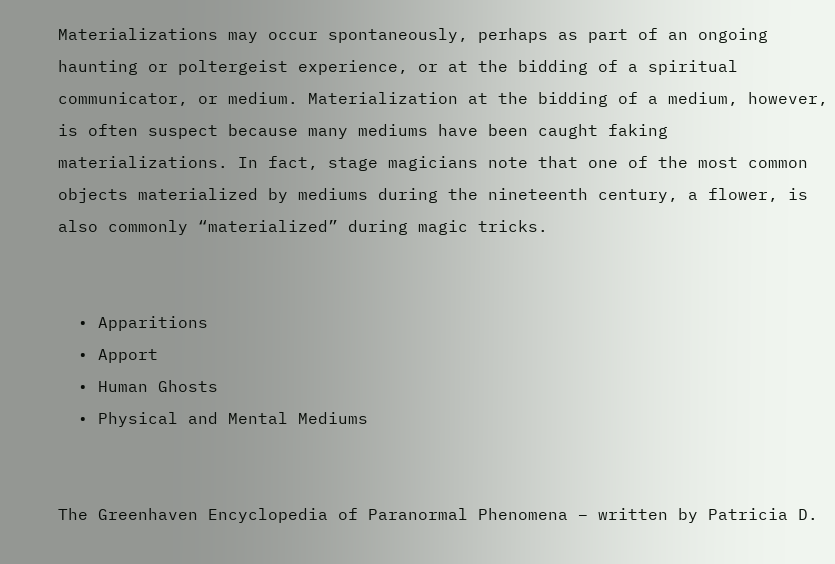Materializations may occur spontaneously, perhaps as part of an ongoing haunting or poltergeist experience, or at the bidding of a spiritual communicator, or medium. Materialization at the bidding of a medium, however, is often suspect because many mediums have been caught faking materializations. In fact, stage magicians note that one of the most common objects materialized by mediums during the nineteenth century, a flower, is also commonly “materialized” during magic tricks.


  • Apparitions
  • Apport
  • Human Ghosts
  • Physical and Mental Mediums


The Greenhaven Encyclopedia of Paranormal Phenomena – written by Patricia D.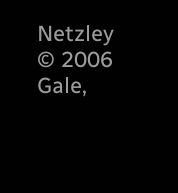Netzley © 2006 Gale,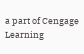a part of Cengage Learning